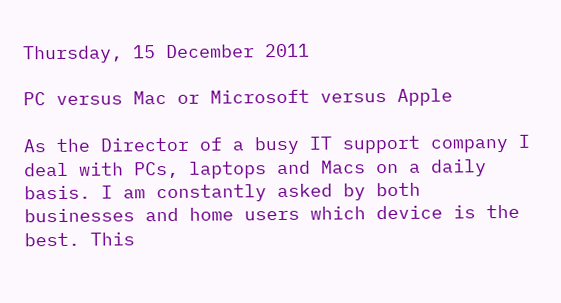Thursday, 15 December 2011

PC versus Mac or Microsoft versus Apple

As the Director of a busy IT support company I deal with PCs, laptops and Macs on a daily basis. I am constantly asked by both businesses and home users which device is the best. This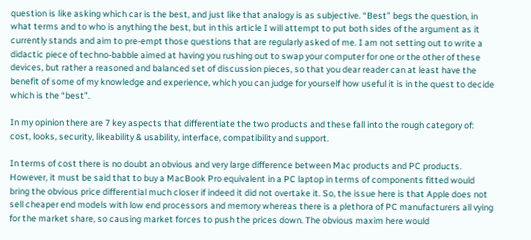question is like asking which car is the best, and just like that analogy is as subjective. “Best” begs the question, in what terms and to who is anything the best, but in this article I will attempt to put both sides of the argument as it currently stands and aim to pre-empt those questions that are regularly asked of me. I am not setting out to write a didactic piece of techno-babble aimed at having you rushing out to swap your computer for one or the other of these devices, but rather a reasoned and balanced set of discussion pieces, so that you dear reader can at least have the benefit of some of my knowledge and experience, which you can judge for yourself how useful it is in the quest to decide which is the “best”.

In my opinion there are 7 key aspects that differentiate the two products and these fall into the rough category of: cost, looks, security, likeability & usability, interface, compatibility and support.

In terms of cost there is no doubt an obvious and very large difference between Mac products and PC products. However, it must be said that to buy a MacBook Pro equivalent in a PC laptop in terms of components fitted would bring the obvious price differential much closer if indeed it did not overtake it. So, the issue here is that Apple does not sell cheaper end models with low end processors and memory whereas there is a plethora of PC manufacturers all vying for the market share, so causing market forces to push the prices down. The obvious maxim here would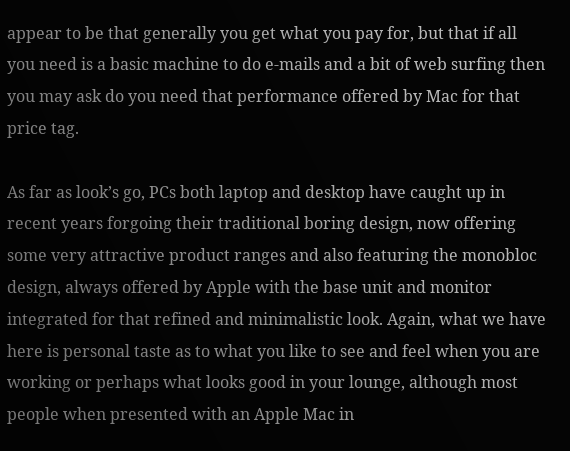appear to be that generally you get what you pay for, but that if all you need is a basic machine to do e-mails and a bit of web surfing then you may ask do you need that performance offered by Mac for that price tag.

As far as look’s go, PCs both laptop and desktop have caught up in recent years forgoing their traditional boring design, now offering some very attractive product ranges and also featuring the monobloc design, always offered by Apple with the base unit and monitor integrated for that refined and minimalistic look. Again, what we have here is personal taste as to what you like to see and feel when you are working or perhaps what looks good in your lounge, although most people when presented with an Apple Mac in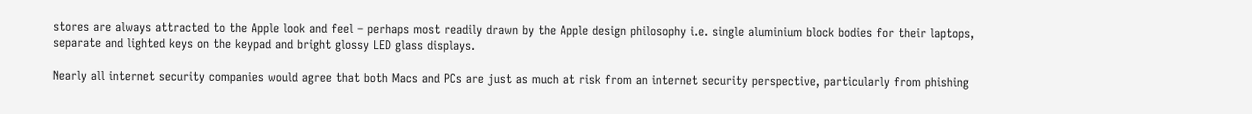stores are always attracted to the Apple look and feel – perhaps most readily drawn by the Apple design philosophy i.e. single aluminium block bodies for their laptops, separate and lighted keys on the keypad and bright glossy LED glass displays.

Nearly all internet security companies would agree that both Macs and PCs are just as much at risk from an internet security perspective, particularly from phishing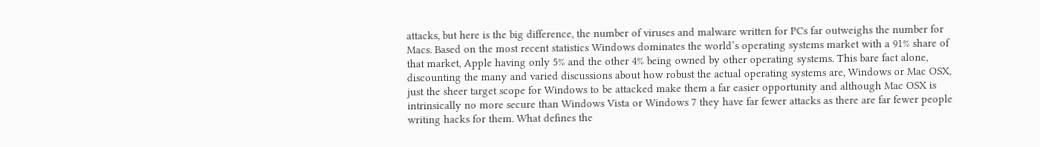attacks, but here is the big difference, the number of viruses and malware written for PCs far outweighs the number for Macs. Based on the most recent statistics Windows dominates the world’s operating systems market with a 91% share of that market, Apple having only 5% and the other 4% being owned by other operating systems. This bare fact alone, discounting the many and varied discussions about how robust the actual operating systems are, Windows or Mac OSX, just the sheer target scope for Windows to be attacked make them a far easier opportunity and although Mac OSX is intrinsically no more secure than Windows Vista or Windows 7 they have far fewer attacks as there are far fewer people writing hacks for them. What defines the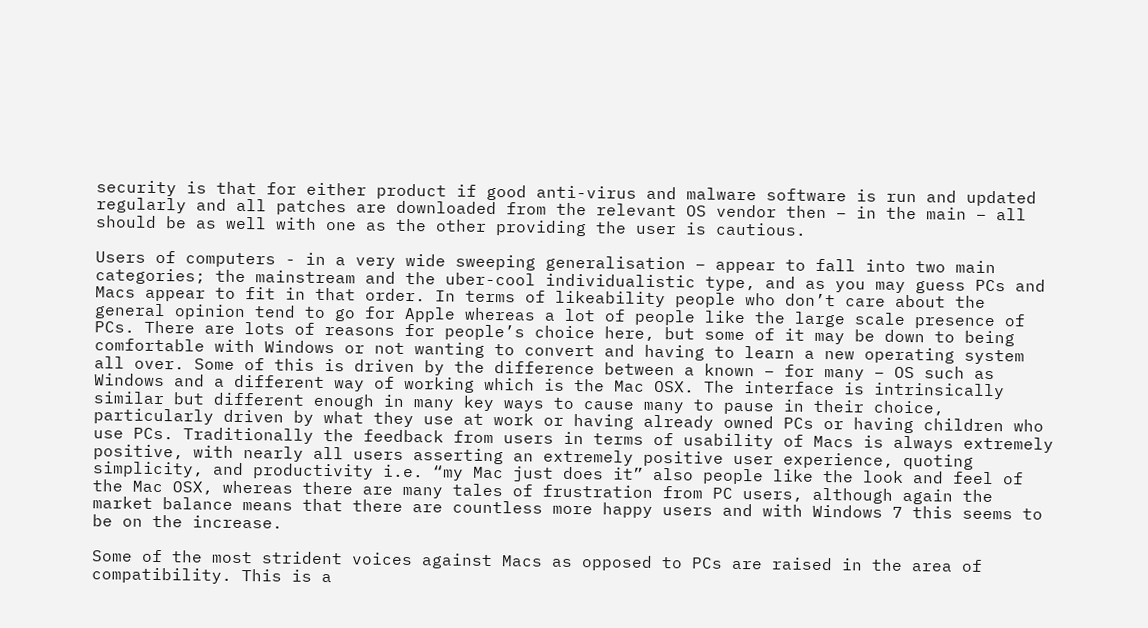security is that for either product if good anti-virus and malware software is run and updated regularly and all patches are downloaded from the relevant OS vendor then – in the main – all should be as well with one as the other providing the user is cautious.

Users of computers - in a very wide sweeping generalisation – appear to fall into two main categories; the mainstream and the uber-cool individualistic type, and as you may guess PCs and Macs appear to fit in that order. In terms of likeability people who don’t care about the general opinion tend to go for Apple whereas a lot of people like the large scale presence of PCs. There are lots of reasons for people’s choice here, but some of it may be down to being comfortable with Windows or not wanting to convert and having to learn a new operating system all over. Some of this is driven by the difference between a known – for many – OS such as Windows and a different way of working which is the Mac OSX. The interface is intrinsically similar but different enough in many key ways to cause many to pause in their choice, particularly driven by what they use at work or having already owned PCs or having children who use PCs. Traditionally the feedback from users in terms of usability of Macs is always extremely positive, with nearly all users asserting an extremely positive user experience, quoting simplicity, and productivity i.e. “my Mac just does it” also people like the look and feel of the Mac OSX, whereas there are many tales of frustration from PC users, although again the market balance means that there are countless more happy users and with Windows 7 this seems to be on the increase.

Some of the most strident voices against Macs as opposed to PCs are raised in the area of compatibility. This is a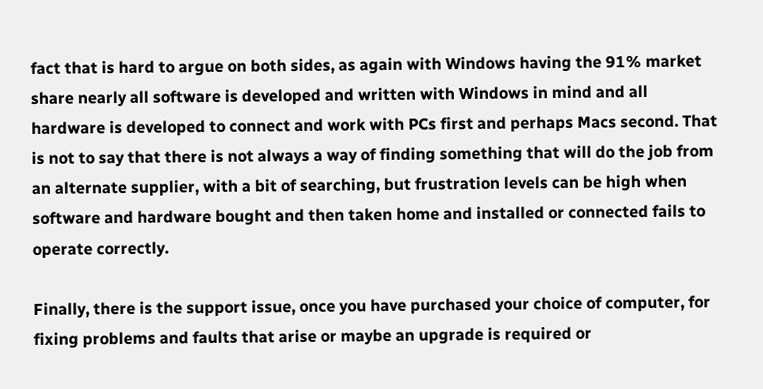fact that is hard to argue on both sides, as again with Windows having the 91% market share nearly all software is developed and written with Windows in mind and all hardware is developed to connect and work with PCs first and perhaps Macs second. That is not to say that there is not always a way of finding something that will do the job from an alternate supplier, with a bit of searching, but frustration levels can be high when software and hardware bought and then taken home and installed or connected fails to operate correctly.

Finally, there is the support issue, once you have purchased your choice of computer, for fixing problems and faults that arise or maybe an upgrade is required or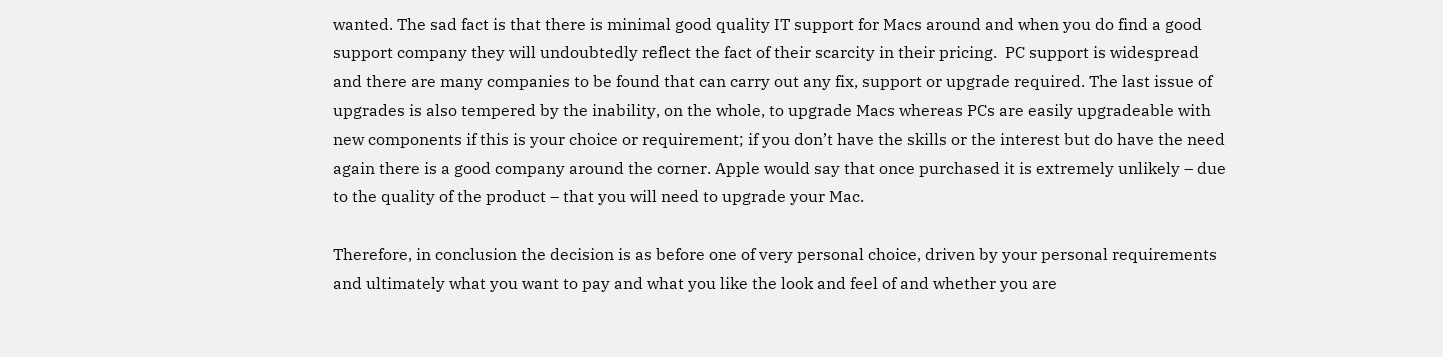wanted. The sad fact is that there is minimal good quality IT support for Macs around and when you do find a good support company they will undoubtedly reflect the fact of their scarcity in their pricing.  PC support is widespread and there are many companies to be found that can carry out any fix, support or upgrade required. The last issue of upgrades is also tempered by the inability, on the whole, to upgrade Macs whereas PCs are easily upgradeable with new components if this is your choice or requirement; if you don’t have the skills or the interest but do have the need again there is a good company around the corner. Apple would say that once purchased it is extremely unlikely – due to the quality of the product – that you will need to upgrade your Mac.

Therefore, in conclusion the decision is as before one of very personal choice, driven by your personal requirements and ultimately what you want to pay and what you like the look and feel of and whether you are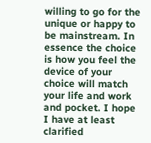willing to go for the unique or happy to be mainstream. In essence the choice is how you feel the device of your choice will match your life and work and pocket. I hope I have at least clarified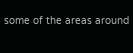some of the areas around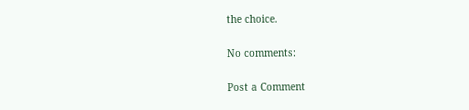the choice.

No comments:

Post a Comment